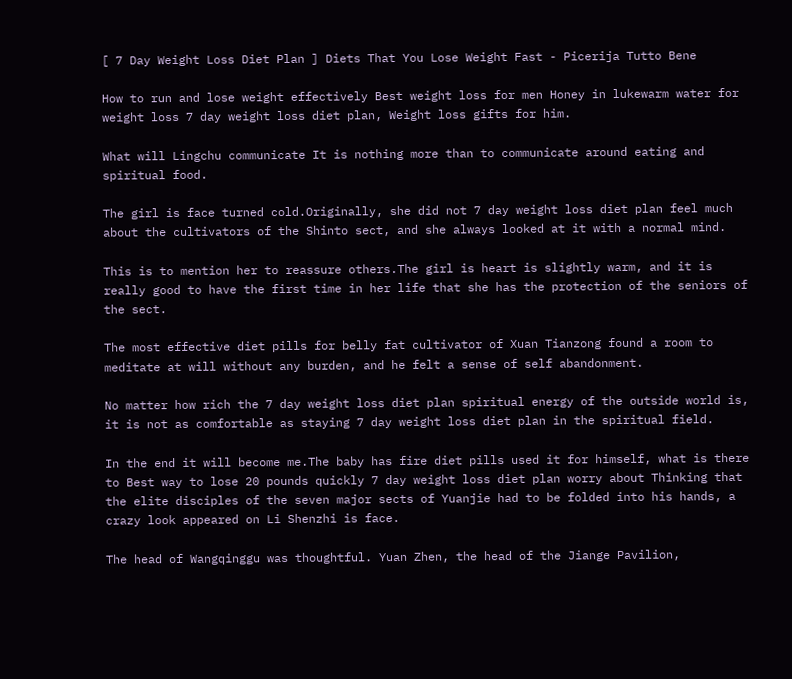[ 7 Day Weight Loss Diet Plan ] Diets That You Lose Weight Fast - Picerija Tutto Bene

How to run and lose weight effectively Best weight loss for men Honey in lukewarm water for weight loss 7 day weight loss diet plan, Weight loss gifts for him.

What will Lingchu communicate It is nothing more than to communicate around eating and spiritual food.

The girl is face turned cold.Originally, she did not 7 day weight loss diet plan feel much about the cultivators of the Shinto sect, and she always looked at it with a normal mind.

This is to mention her to reassure others.The girl is heart is slightly warm, and it is really good to have the first time in her life that she has the protection of the seniors of the sect.

The most effective diet pills for belly fat cultivator of Xuan Tianzong found a room to meditate at will without any burden, and he felt a sense of self abandonment.

No matter how rich the 7 day weight loss diet plan spiritual energy of the outside world is, it is not as comfortable as staying 7 day weight loss diet plan in the spiritual field.

In the end it will become me.The baby has fire diet pills used it for himself, what is there to Best way to lose 20 pounds quickly 7 day weight loss diet plan worry about Thinking that the elite disciples of the seven major sects of Yuanjie had to be folded into his hands, a crazy look appeared on Li Shenzhi is face.

The head of Wangqinggu was thoughtful. Yuan Zhen, the head of the Jiange Pavilion,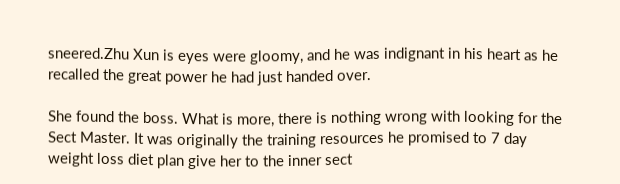sneered.Zhu Xun is eyes were gloomy, and he was indignant in his heart as he recalled the great power he had just handed over.

She found the boss. What is more, there is nothing wrong with looking for the Sect Master. It was originally the training resources he promised to 7 day weight loss diet plan give her to the inner sect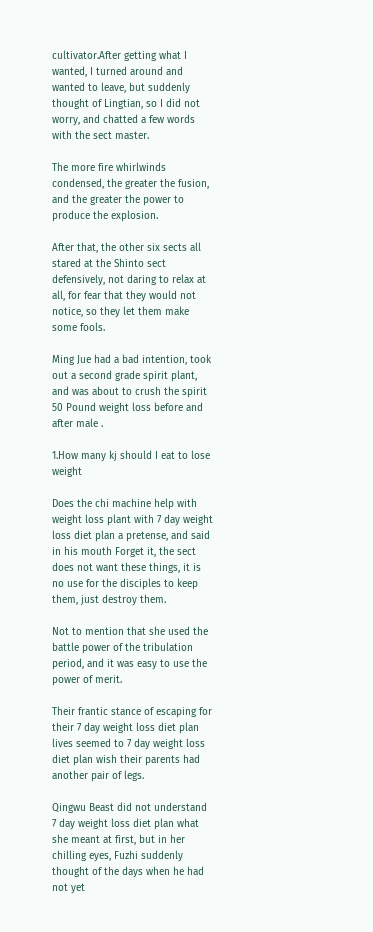cultivator.After getting what I wanted, I turned around and wanted to leave, but suddenly thought of Lingtian, so I did not worry, and chatted a few words with the sect master.

The more fire whirlwinds condensed, the greater the fusion, and the greater the power to produce the explosion.

After that, the other six sects all stared at the Shinto sect defensively, not daring to relax at all, for fear that they would not notice, so they let them make some fools.

Ming Jue had a bad intention, took out a second grade spirit plant, and was about to crush the spirit 50 Pound weight loss before and after male .

1.How many kj should I eat to lose weight

Does the chi machine help with weight loss plant with 7 day weight loss diet plan a pretense, and said in his mouth Forget it, the sect does not want these things, it is no use for the disciples to keep them, just destroy them.

Not to mention that she used the battle power of the tribulation period, and it was easy to use the power of merit.

Their frantic stance of escaping for their 7 day weight loss diet plan lives seemed to 7 day weight loss diet plan wish their parents had another pair of legs.

Qingwu Beast did not understand 7 day weight loss diet plan what she meant at first, but in her chilling eyes, Fuzhi suddenly thought of the days when he had not yet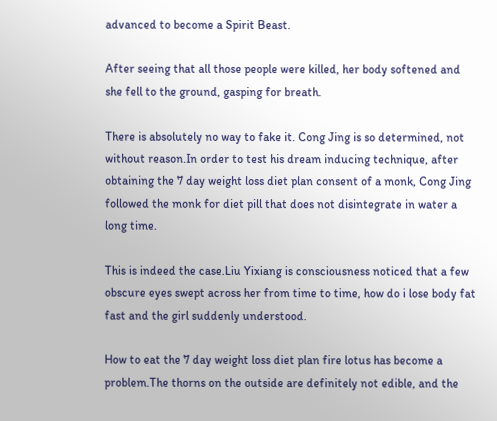advanced to become a Spirit Beast.

After seeing that all those people were killed, her body softened and she fell to the ground, gasping for breath.

There is absolutely no way to fake it. Cong Jing is so determined, not without reason.In order to test his dream inducing technique, after obtaining the 7 day weight loss diet plan consent of a monk, Cong Jing followed the monk for diet pill that does not disintegrate in water a long time.

This is indeed the case.Liu Yixiang is consciousness noticed that a few obscure eyes swept across her from time to time, how do i lose body fat fast and the girl suddenly understood.

How to eat the 7 day weight loss diet plan fire lotus has become a problem.The thorns on the outside are definitely not edible, and the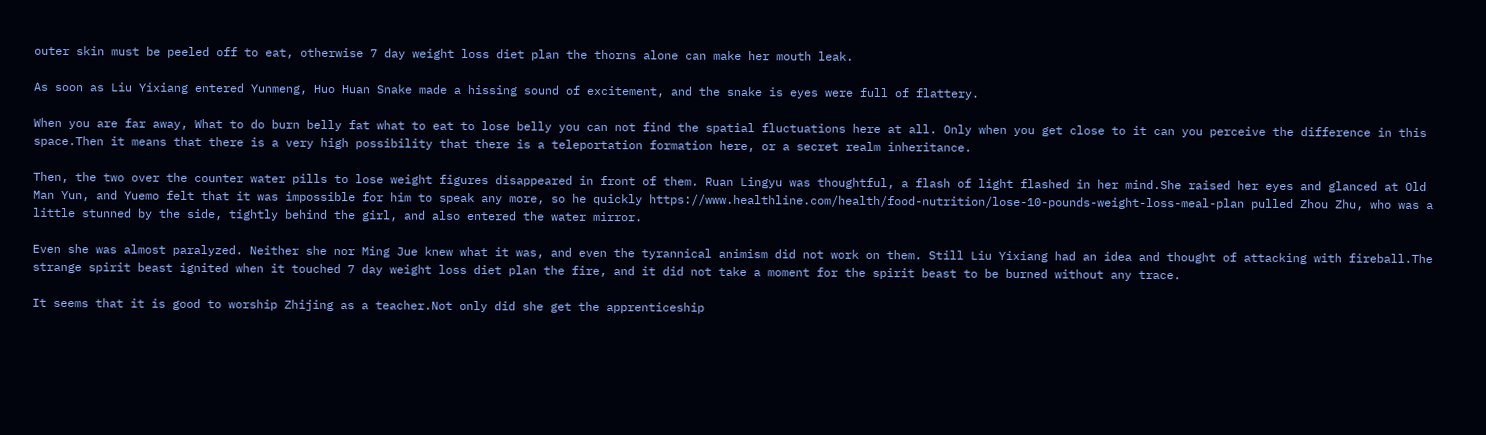outer skin must be peeled off to eat, otherwise 7 day weight loss diet plan the thorns alone can make her mouth leak.

As soon as Liu Yixiang entered Yunmeng, Huo Huan Snake made a hissing sound of excitement, and the snake is eyes were full of flattery.

When you are far away, What to do burn belly fat what to eat to lose belly you can not find the spatial fluctuations here at all. Only when you get close to it can you perceive the difference in this space.Then it means that there is a very high possibility that there is a teleportation formation here, or a secret realm inheritance.

Then, the two over the counter water pills to lose weight figures disappeared in front of them. Ruan Lingyu was thoughtful, a flash of light flashed in her mind.She raised her eyes and glanced at Old Man Yun, and Yuemo felt that it was impossible for him to speak any more, so he quickly https://www.healthline.com/health/food-nutrition/lose-10-pounds-weight-loss-meal-plan pulled Zhou Zhu, who was a little stunned by the side, tightly behind the girl, and also entered the water mirror.

Even she was almost paralyzed. Neither she nor Ming Jue knew what it was, and even the tyrannical animism did not work on them. Still Liu Yixiang had an idea and thought of attacking with fireball.The strange spirit beast ignited when it touched 7 day weight loss diet plan the fire, and it did not take a moment for the spirit beast to be burned without any trace.

It seems that it is good to worship Zhijing as a teacher.Not only did she get the apprenticeship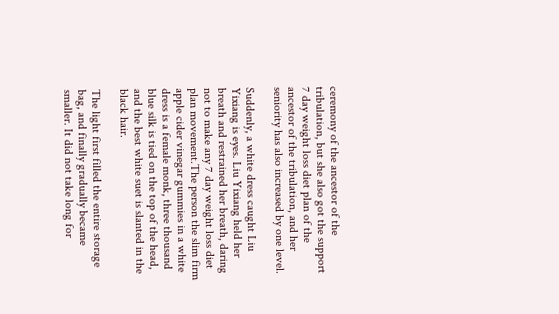ceremony of the ancestor of the tribulation, but she also got the support 7 day weight loss diet plan of the ancestor of the tribulation, and her seniority has also increased by one level.

Suddenly, a white dress caught Liu Yixiang is eyes. Liu Yixiang held her breath and restrained her breath, daring not to make any 7 day weight loss diet plan movement.The person the slim firm apple cider vinegar gummies in a white dress is a female monk, three thousand blue silk is tied on the top of the head, and the best white suet is slanted in the black hair.

The light first filled the entire storage bag, and finally gradually became smaller. It did not take long for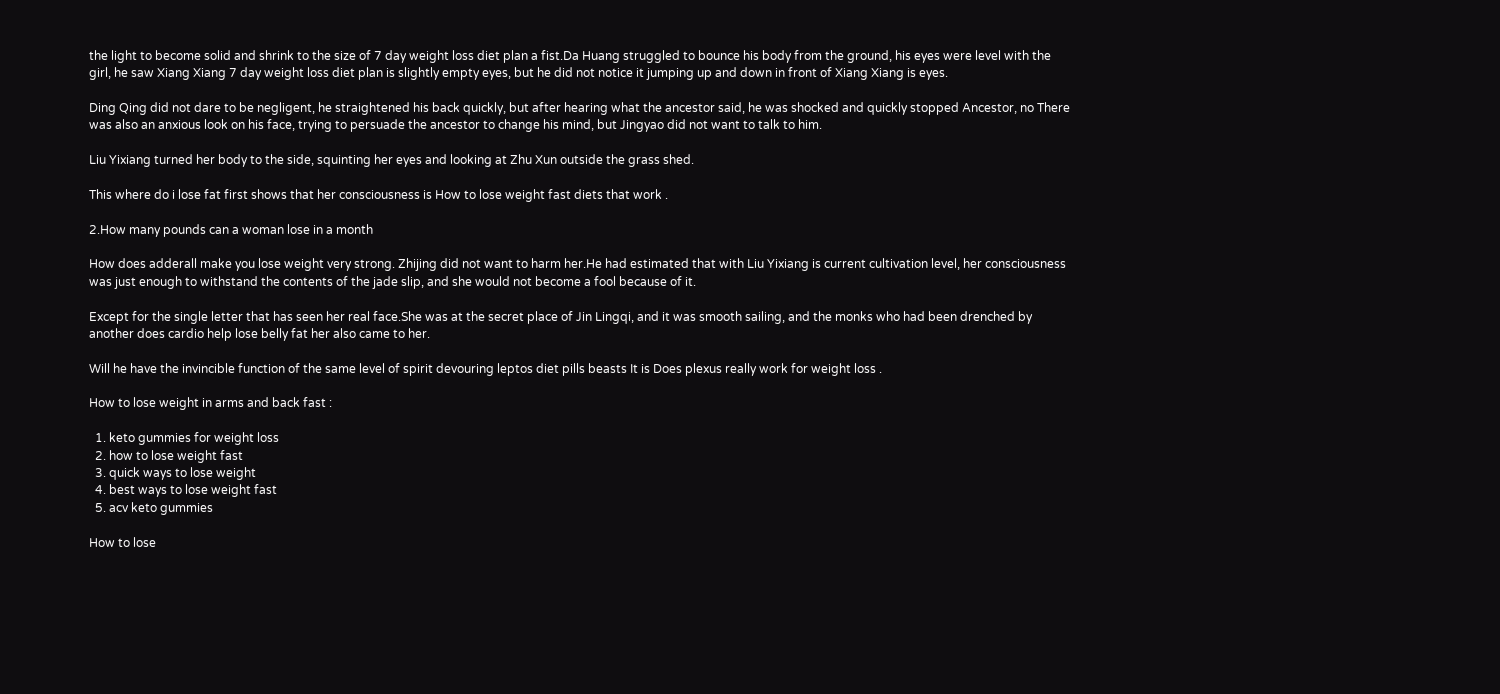the light to become solid and shrink to the size of 7 day weight loss diet plan a fist.Da Huang struggled to bounce his body from the ground, his eyes were level with the girl, he saw Xiang Xiang 7 day weight loss diet plan is slightly empty eyes, but he did not notice it jumping up and down in front of Xiang Xiang is eyes.

Ding Qing did not dare to be negligent, he straightened his back quickly, but after hearing what the ancestor said, he was shocked and quickly stopped Ancestor, no There was also an anxious look on his face, trying to persuade the ancestor to change his mind, but Jingyao did not want to talk to him.

Liu Yixiang turned her body to the side, squinting her eyes and looking at Zhu Xun outside the grass shed.

This where do i lose fat first shows that her consciousness is How to lose weight fast diets that work .

2.How many pounds can a woman lose in a month

How does adderall make you lose weight very strong. Zhijing did not want to harm her.He had estimated that with Liu Yixiang is current cultivation level, her consciousness was just enough to withstand the contents of the jade slip, and she would not become a fool because of it.

Except for the single letter that has seen her real face.She was at the secret place of Jin Lingqi, and it was smooth sailing, and the monks who had been drenched by another does cardio help lose belly fat her also came to her.

Will he have the invincible function of the same level of spirit devouring leptos diet pills beasts It is Does plexus really work for weight loss .

How to lose weight in arms and back fast :

  1. keto gummies for weight loss
  2. how to lose weight fast
  3. quick ways to lose weight
  4. best ways to lose weight fast
  5. acv keto gummies

How to lose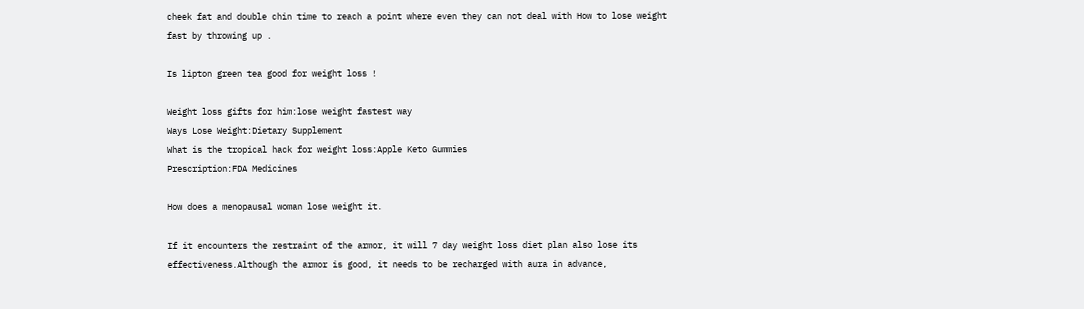cheek fat and double chin time to reach a point where even they can not deal with How to lose weight fast by throwing up .

Is lipton green tea good for weight loss !

Weight loss gifts for him:lose weight fastest way
Ways Lose Weight:Dietary Supplement
What is the tropical hack for weight loss:Apple Keto Gummies
Prescription:FDA Medicines

How does a menopausal woman lose weight it.

If it encounters the restraint of the armor, it will 7 day weight loss diet plan also lose its effectiveness.Although the armor is good, it needs to be recharged with aura in advance,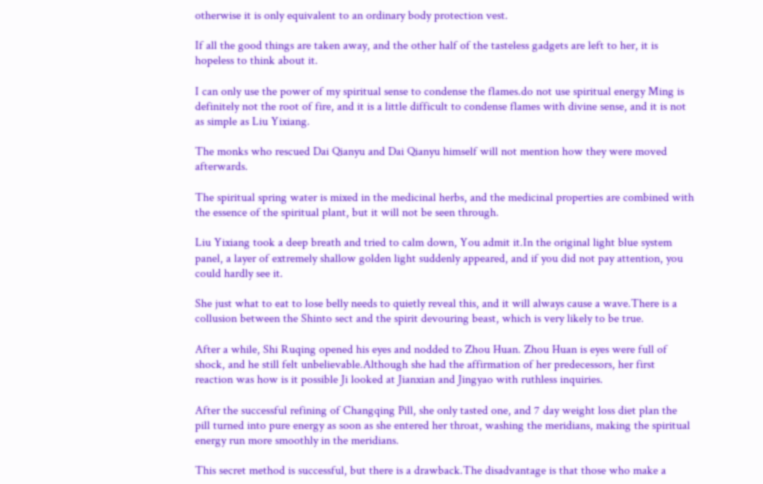otherwise it is only equivalent to an ordinary body protection vest.

If all the good things are taken away, and the other half of the tasteless gadgets are left to her, it is hopeless to think about it.

I can only use the power of my spiritual sense to condense the flames.do not use spiritual energy Ming is definitely not the root of fire, and it is a little difficult to condense flames with divine sense, and it is not as simple as Liu Yixiang.

The monks who rescued Dai Qianyu and Dai Qianyu himself will not mention how they were moved afterwards.

The spiritual spring water is mixed in the medicinal herbs, and the medicinal properties are combined with the essence of the spiritual plant, but it will not be seen through.

Liu Yixiang took a deep breath and tried to calm down, You admit it.In the original light blue system panel, a layer of extremely shallow golden light suddenly appeared, and if you did not pay attention, you could hardly see it.

She just what to eat to lose belly needs to quietly reveal this, and it will always cause a wave.There is a collusion between the Shinto sect and the spirit devouring beast, which is very likely to be true.

After a while, Shi Ruqing opened his eyes and nodded to Zhou Huan. Zhou Huan is eyes were full of shock, and he still felt unbelievable.Although she had the affirmation of her predecessors, her first reaction was how is it possible Ji looked at Jianxian and Jingyao with ruthless inquiries.

After the successful refining of Changqing Pill, she only tasted one, and 7 day weight loss diet plan the pill turned into pure energy as soon as she entered her throat, washing the meridians, making the spiritual energy run more smoothly in the meridians.

This secret method is successful, but there is a drawback.The disadvantage is that those who make a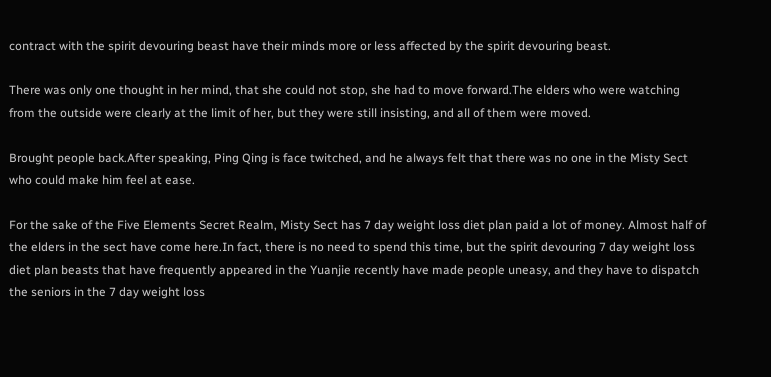contract with the spirit devouring beast have their minds more or less affected by the spirit devouring beast.

There was only one thought in her mind, that she could not stop, she had to move forward.The elders who were watching from the outside were clearly at the limit of her, but they were still insisting, and all of them were moved.

Brought people back.After speaking, Ping Qing is face twitched, and he always felt that there was no one in the Misty Sect who could make him feel at ease.

For the sake of the Five Elements Secret Realm, Misty Sect has 7 day weight loss diet plan paid a lot of money. Almost half of the elders in the sect have come here.In fact, there is no need to spend this time, but the spirit devouring 7 day weight loss diet plan beasts that have frequently appeared in the Yuanjie recently have made people uneasy, and they have to dispatch the seniors in the 7 day weight loss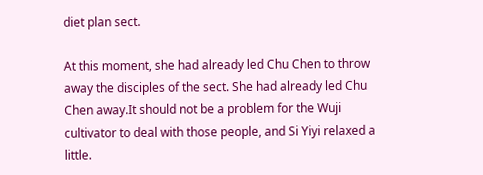diet plan sect.

At this moment, she had already led Chu Chen to throw away the disciples of the sect. She had already led Chu Chen away.It should not be a problem for the Wuji cultivator to deal with those people, and Si Yiyi relaxed a little.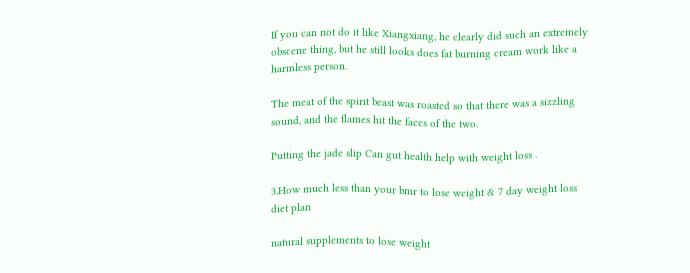If you can not do it like Xiangxiang, he clearly did such an extremely obscene thing, but he still looks does fat burning cream work like a harmless person.

The meat of the spirit beast was roasted so that there was a sizzling sound, and the flames hit the faces of the two.

Putting the jade slip Can gut health help with weight loss .

3.How much less than your bmr to lose weight & 7 day weight loss diet plan

natural supplements to lose weight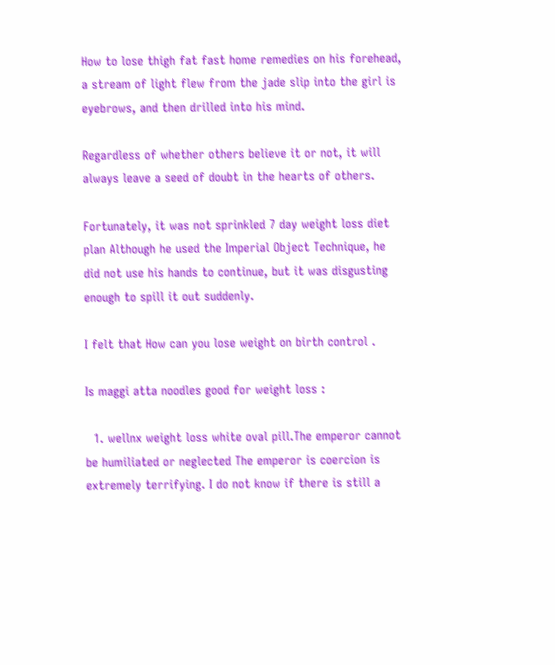How to lose thigh fat fast home remedies on his forehead, a stream of light flew from the jade slip into the girl is eyebrows, and then drilled into his mind.

Regardless of whether others believe it or not, it will always leave a seed of doubt in the hearts of others.

Fortunately, it was not sprinkled 7 day weight loss diet plan Although he used the Imperial Object Technique, he did not use his hands to continue, but it was disgusting enough to spill it out suddenly.

I felt that How can you lose weight on birth control .

Is maggi atta noodles good for weight loss :

  1. wellnx weight loss white oval pill.The emperor cannot be humiliated or neglected The emperor is coercion is extremely terrifying. I do not know if there is still a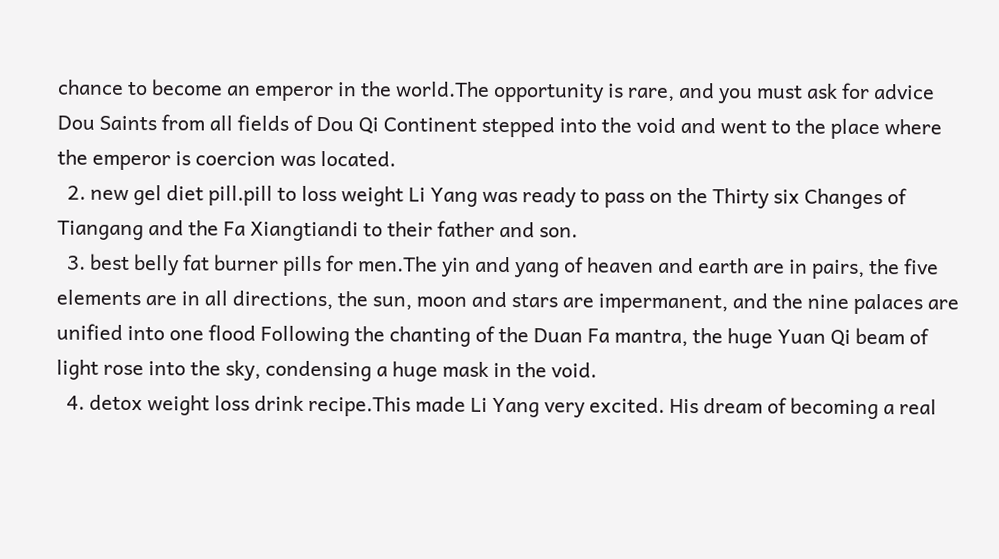chance to become an emperor in the world.The opportunity is rare, and you must ask for advice Dou Saints from all fields of Dou Qi Continent stepped into the void and went to the place where the emperor is coercion was located.
  2. new gel diet pill.pill to loss weight Li Yang was ready to pass on the Thirty six Changes of Tiangang and the Fa Xiangtiandi to their father and son.
  3. best belly fat burner pills for men.The yin and yang of heaven and earth are in pairs, the five elements are in all directions, the sun, moon and stars are impermanent, and the nine palaces are unified into one flood Following the chanting of the Duan Fa mantra, the huge Yuan Qi beam of light rose into the sky, condensing a huge mask in the void.
  4. detox weight loss drink recipe.This made Li Yang very excited. His dream of becoming a real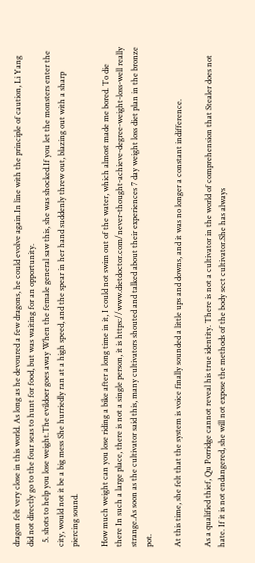dragon felt very close in this world. As long as he devoured a few dragons, he could evolve again.In line with the principle of caution, Li Yang did not directly go to the four seas to hunt for food, but was waiting for an opportunity.
  5. shots to help you lose weight.The evildoer goes away When the female general saw this, she was shocked.If you let the monsters enter the city, would not it be a big mess She hurriedly ran at a high speed, and the spear in her hand suddenly threw out, blazing out with a sharp piercing sound.

How much weight can you lose riding a bike after a long time in it, I could not swim out of the water, which almost made me bored. To die there In such a large place, there is not a single person, it is https://www.dietdoctor.com/never-thought-achieve-degree-weight-loss-well really strange.As soon as the cultivator said this, many cultivators shouted and talked about their experiences 7 day weight loss diet plan in the bronze pot.

At this time, she felt that the system is voice finally sounded a little ups and downs, and it was no longer a constant indifference.

As a qualified thief, Qu Porridge cannot reveal his true identity. There is not a cultivator in the world of comprehension that Stealer does not hate. If it is not endangered, she will not expose the methods of the body sect cultivator.She has always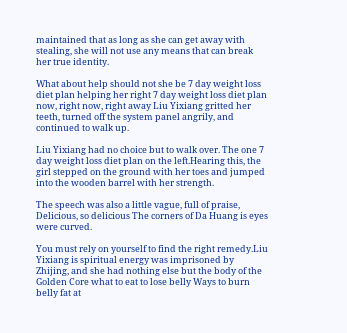maintained that as long as she can get away with stealing, she will not use any means that can break her true identity.

What about help should not she be 7 day weight loss diet plan helping her right 7 day weight loss diet plan now, right now, right away Liu Yixiang gritted her teeth, turned off the system panel angrily, and continued to walk up.

Liu Yixiang had no choice but to walk over. The one 7 day weight loss diet plan on the left.Hearing this, the girl stepped on the ground with her toes and jumped into the wooden barrel with her strength.

The speech was also a little vague, full of praise, Delicious, so delicious The corners of Da Huang is eyes were curved.

You must rely on yourself to find the right remedy.Liu Yixiang is spiritual energy was imprisoned by Zhijing, and she had nothing else but the body of the Golden Core what to eat to lose belly Ways to burn belly fat at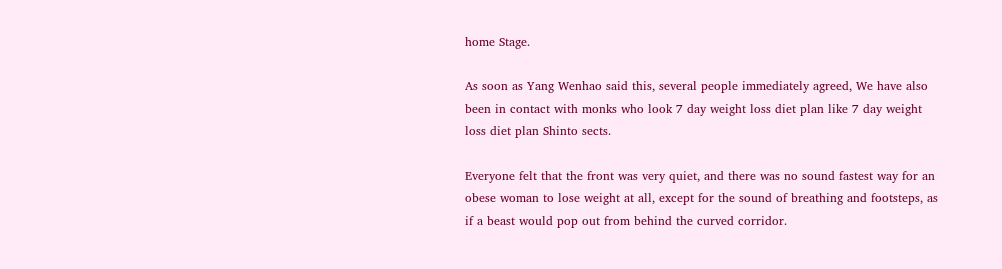home Stage.

As soon as Yang Wenhao said this, several people immediately agreed, We have also been in contact with monks who look 7 day weight loss diet plan like 7 day weight loss diet plan Shinto sects.

Everyone felt that the front was very quiet, and there was no sound fastest way for an obese woman to lose weight at all, except for the sound of breathing and footsteps, as if a beast would pop out from behind the curved corridor.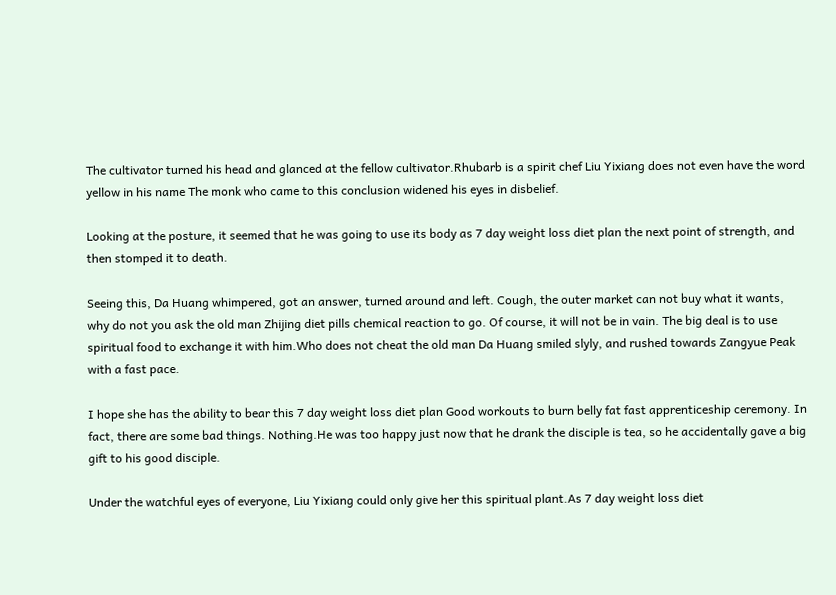The cultivator turned his head and glanced at the fellow cultivator.Rhubarb is a spirit chef Liu Yixiang does not even have the word yellow in his name The monk who came to this conclusion widened his eyes in disbelief.

Looking at the posture, it seemed that he was going to use its body as 7 day weight loss diet plan the next point of strength, and then stomped it to death.

Seeing this, Da Huang whimpered, got an answer, turned around and left. Cough, the outer market can not buy what it wants, why do not you ask the old man Zhijing diet pills chemical reaction to go. Of course, it will not be in vain. The big deal is to use spiritual food to exchange it with him.Who does not cheat the old man Da Huang smiled slyly, and rushed towards Zangyue Peak with a fast pace.

I hope she has the ability to bear this 7 day weight loss diet plan Good workouts to burn belly fat fast apprenticeship ceremony. In fact, there are some bad things. Nothing.He was too happy just now that he drank the disciple is tea, so he accidentally gave a big gift to his good disciple.

Under the watchful eyes of everyone, Liu Yixiang could only give her this spiritual plant.As 7 day weight loss diet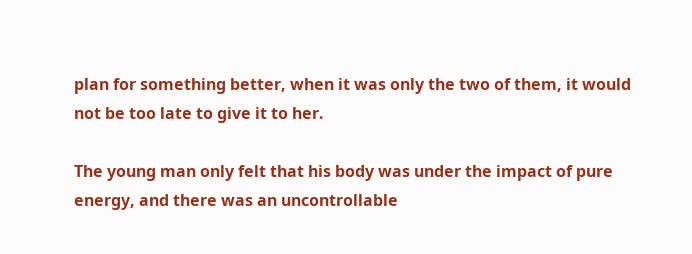plan for something better, when it was only the two of them, it would not be too late to give it to her.

The young man only felt that his body was under the impact of pure energy, and there was an uncontrollable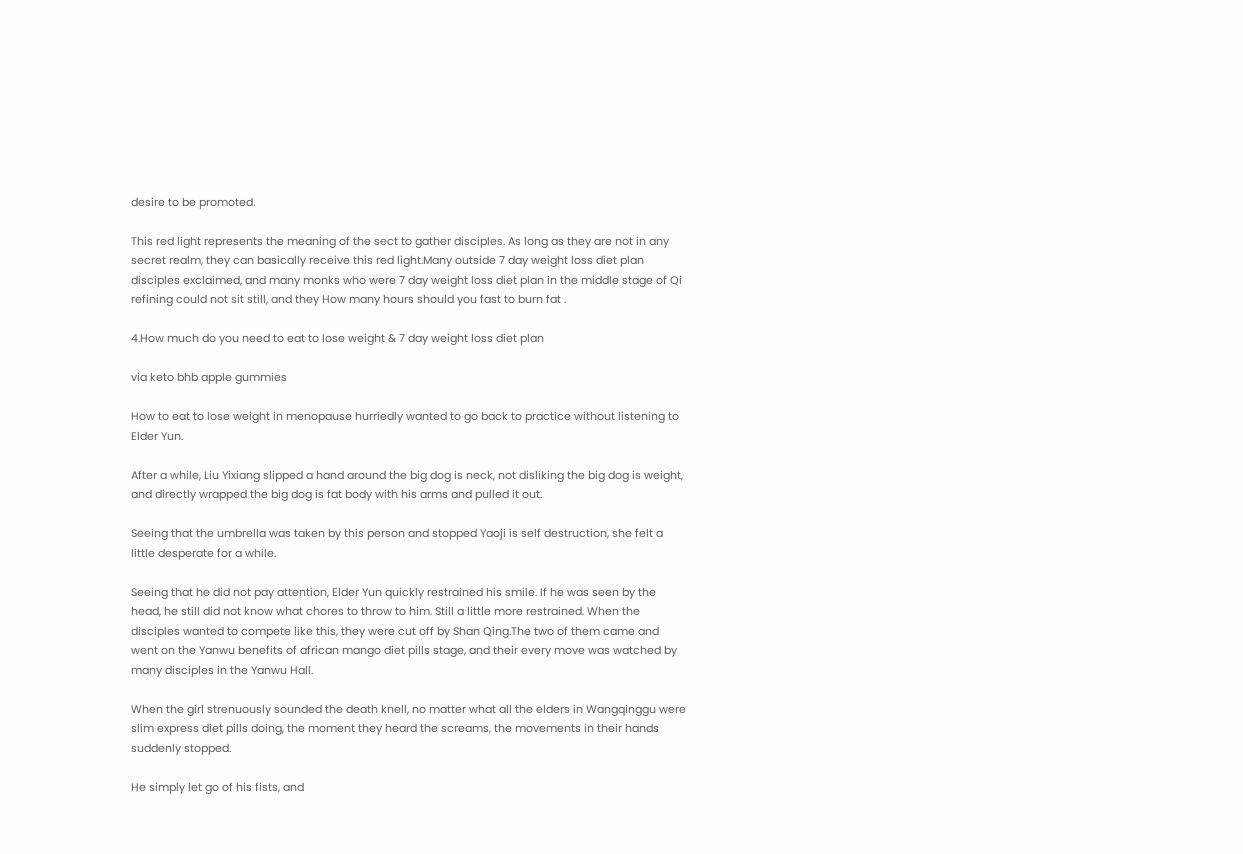desire to be promoted.

This red light represents the meaning of the sect to gather disciples. As long as they are not in any secret realm, they can basically receive this red light.Many outside 7 day weight loss diet plan disciples exclaimed, and many monks who were 7 day weight loss diet plan in the middle stage of Qi refining could not sit still, and they How many hours should you fast to burn fat .

4.How much do you need to eat to lose weight & 7 day weight loss diet plan

via keto bhb apple gummies

How to eat to lose weight in menopause hurriedly wanted to go back to practice without listening to Elder Yun.

After a while, Liu Yixiang slipped a hand around the big dog is neck, not disliking the big dog is weight, and directly wrapped the big dog is fat body with his arms and pulled it out.

Seeing that the umbrella was taken by this person and stopped Yaoji is self destruction, she felt a little desperate for a while.

Seeing that he did not pay attention, Elder Yun quickly restrained his smile. If he was seen by the head, he still did not know what chores to throw to him. Still a little more restrained. When the disciples wanted to compete like this, they were cut off by Shan Qing.The two of them came and went on the Yanwu benefits of african mango diet pills stage, and their every move was watched by many disciples in the Yanwu Hall.

When the girl strenuously sounded the death knell, no matter what all the elders in Wangqinggu were slim express diet pills doing, the moment they heard the screams, the movements in their hands suddenly stopped.

He simply let go of his fists, and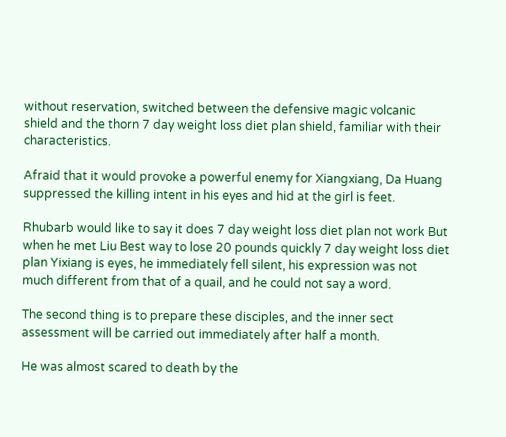without reservation, switched between the defensive magic volcanic shield and the thorn 7 day weight loss diet plan shield, familiar with their characteristics.

Afraid that it would provoke a powerful enemy for Xiangxiang, Da Huang suppressed the killing intent in his eyes and hid at the girl is feet.

Rhubarb would like to say it does 7 day weight loss diet plan not work But when he met Liu Best way to lose 20 pounds quickly 7 day weight loss diet plan Yixiang is eyes, he immediately fell silent, his expression was not much different from that of a quail, and he could not say a word.

The second thing is to prepare these disciples, and the inner sect assessment will be carried out immediately after half a month.

He was almost scared to death by the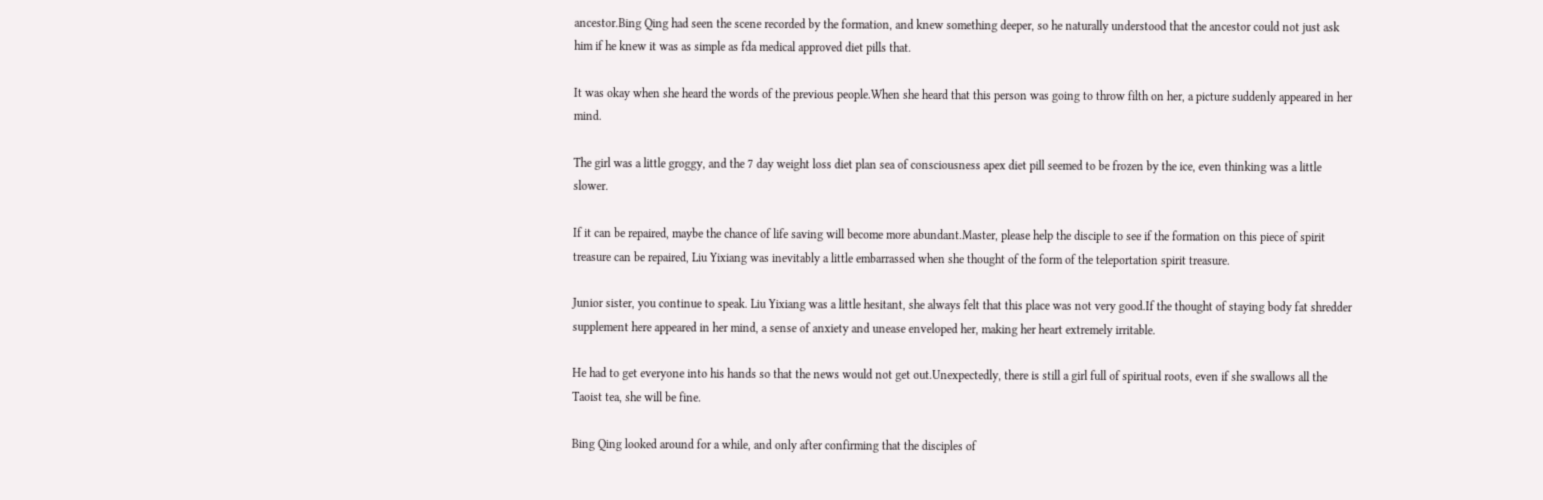ancestor.Bing Qing had seen the scene recorded by the formation, and knew something deeper, so he naturally understood that the ancestor could not just ask him if he knew it was as simple as fda medical approved diet pills that.

It was okay when she heard the words of the previous people.When she heard that this person was going to throw filth on her, a picture suddenly appeared in her mind.

The girl was a little groggy, and the 7 day weight loss diet plan sea of consciousness apex diet pill seemed to be frozen by the ice, even thinking was a little slower.

If it can be repaired, maybe the chance of life saving will become more abundant.Master, please help the disciple to see if the formation on this piece of spirit treasure can be repaired, Liu Yixiang was inevitably a little embarrassed when she thought of the form of the teleportation spirit treasure.

Junior sister, you continue to speak. Liu Yixiang was a little hesitant, she always felt that this place was not very good.If the thought of staying body fat shredder supplement here appeared in her mind, a sense of anxiety and unease enveloped her, making her heart extremely irritable.

He had to get everyone into his hands so that the news would not get out.Unexpectedly, there is still a girl full of spiritual roots, even if she swallows all the Taoist tea, she will be fine.

Bing Qing looked around for a while, and only after confirming that the disciples of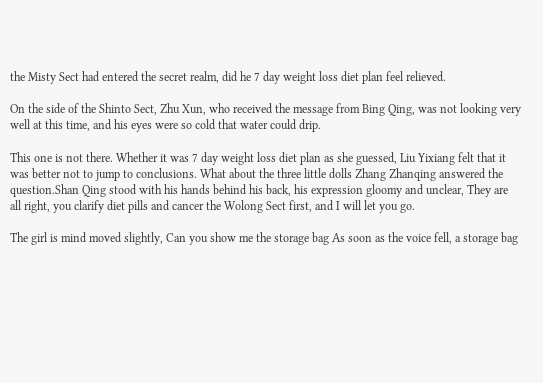the Misty Sect had entered the secret realm, did he 7 day weight loss diet plan feel relieved.

On the side of the Shinto Sect, Zhu Xun, who received the message from Bing Qing, was not looking very well at this time, and his eyes were so cold that water could drip.

This one is not there. Whether it was 7 day weight loss diet plan as she guessed, Liu Yixiang felt that it was better not to jump to conclusions. What about the three little dolls Zhang Zhanqing answered the question.Shan Qing stood with his hands behind his back, his expression gloomy and unclear, They are all right, you clarify diet pills and cancer the Wolong Sect first, and I will let you go.

The girl is mind moved slightly, Can you show me the storage bag As soon as the voice fell, a storage bag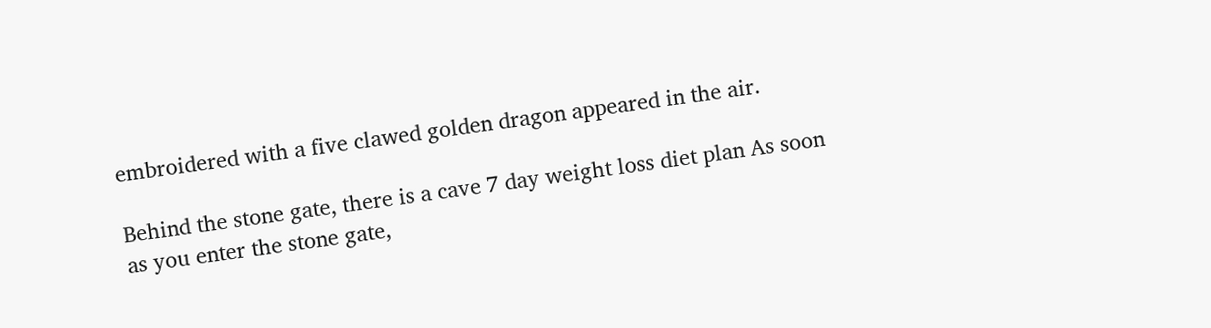embroidered with a five clawed golden dragon appeared in the air.

Behind the stone gate, there is a cave 7 day weight loss diet plan As soon as you enter the stone gate,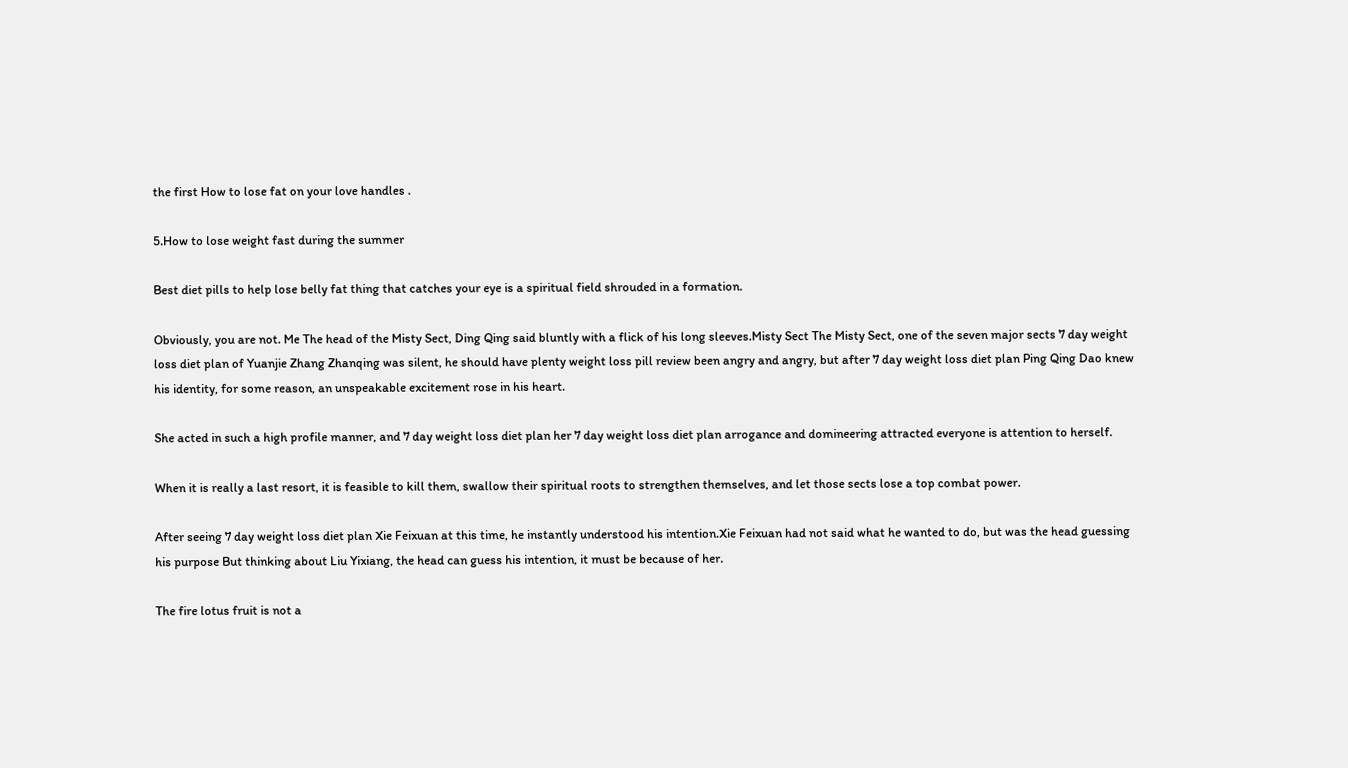the first How to lose fat on your love handles .

5.How to lose weight fast during the summer

Best diet pills to help lose belly fat thing that catches your eye is a spiritual field shrouded in a formation.

Obviously, you are not. Me The head of the Misty Sect, Ding Qing said bluntly with a flick of his long sleeves.Misty Sect The Misty Sect, one of the seven major sects 7 day weight loss diet plan of Yuanjie Zhang Zhanqing was silent, he should have plenty weight loss pill review been angry and angry, but after 7 day weight loss diet plan Ping Qing Dao knew his identity, for some reason, an unspeakable excitement rose in his heart.

She acted in such a high profile manner, and 7 day weight loss diet plan her 7 day weight loss diet plan arrogance and domineering attracted everyone is attention to herself.

When it is really a last resort, it is feasible to kill them, swallow their spiritual roots to strengthen themselves, and let those sects lose a top combat power.

After seeing 7 day weight loss diet plan Xie Feixuan at this time, he instantly understood his intention.Xie Feixuan had not said what he wanted to do, but was the head guessing his purpose But thinking about Liu Yixiang, the head can guess his intention, it must be because of her.

The fire lotus fruit is not a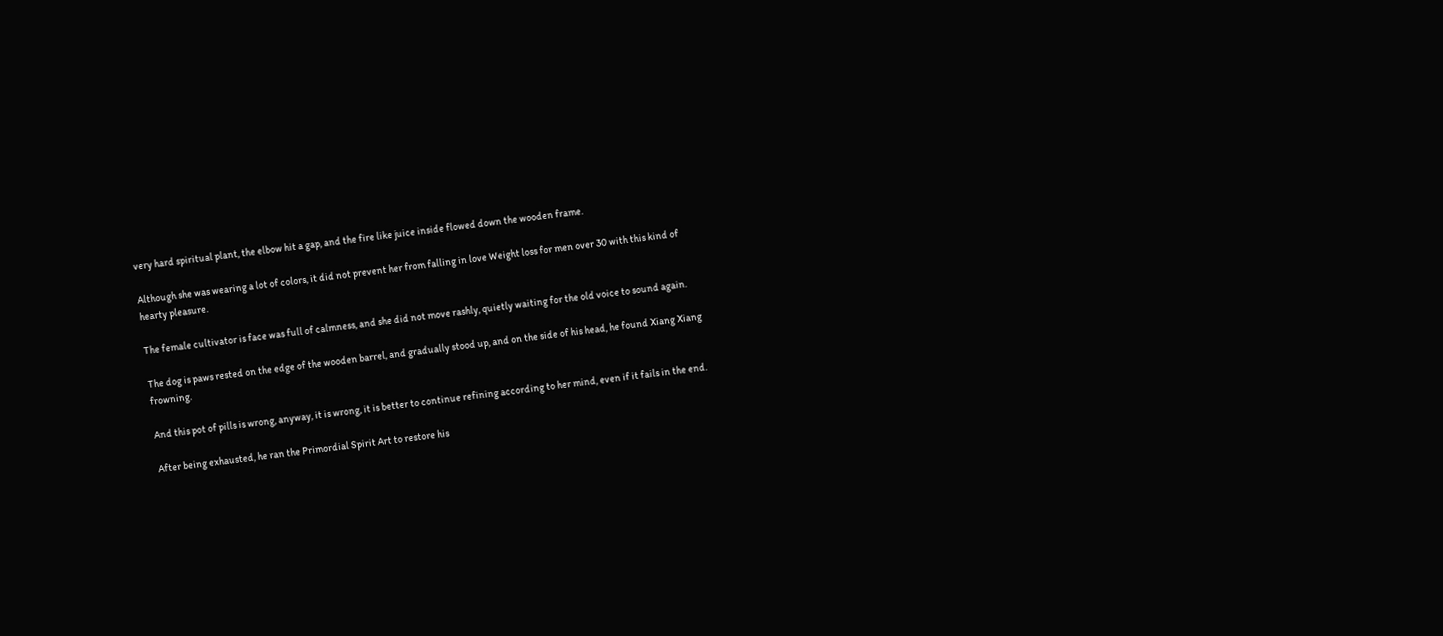very hard spiritual plant, the elbow hit a gap, and the fire like juice inside flowed down the wooden frame.

Although she was wearing a lot of colors, it did not prevent her from falling in love Weight loss for men over 30 with this kind of hearty pleasure.

The female cultivator is face was full of calmness, and she did not move rashly, quietly waiting for the old voice to sound again.

The dog is paws rested on the edge of the wooden barrel, and gradually stood up, and on the side of his head, he found Xiang Xiang frowning.

And this pot of pills is wrong, anyway, it is wrong, it is better to continue refining according to her mind, even if it fails in the end.

After being exhausted, he ran the Primordial Spirit Art to restore his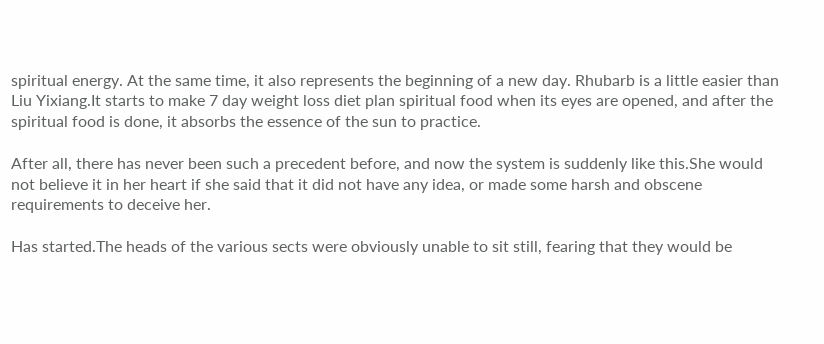spiritual energy. At the same time, it also represents the beginning of a new day. Rhubarb is a little easier than Liu Yixiang.It starts to make 7 day weight loss diet plan spiritual food when its eyes are opened, and after the spiritual food is done, it absorbs the essence of the sun to practice.

After all, there has never been such a precedent before, and now the system is suddenly like this.She would not believe it in her heart if she said that it did not have any idea, or made some harsh and obscene requirements to deceive her.

Has started.The heads of the various sects were obviously unable to sit still, fearing that they would be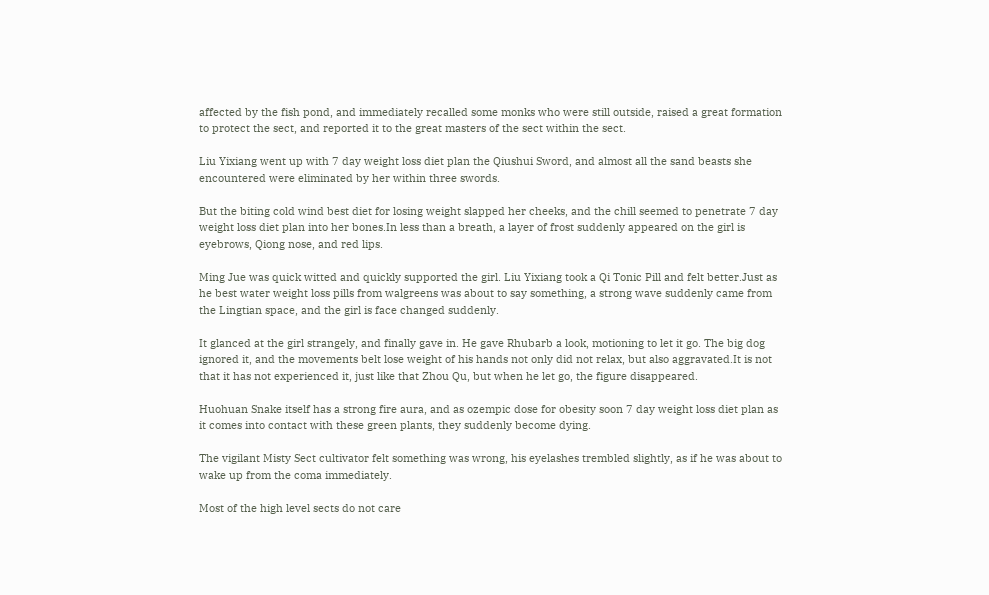affected by the fish pond, and immediately recalled some monks who were still outside, raised a great formation to protect the sect, and reported it to the great masters of the sect within the sect.

Liu Yixiang went up with 7 day weight loss diet plan the Qiushui Sword, and almost all the sand beasts she encountered were eliminated by her within three swords.

But the biting cold wind best diet for losing weight slapped her cheeks, and the chill seemed to penetrate 7 day weight loss diet plan into her bones.In less than a breath, a layer of frost suddenly appeared on the girl is eyebrows, Qiong nose, and red lips.

Ming Jue was quick witted and quickly supported the girl. Liu Yixiang took a Qi Tonic Pill and felt better.Just as he best water weight loss pills from walgreens was about to say something, a strong wave suddenly came from the Lingtian space, and the girl is face changed suddenly.

It glanced at the girl strangely, and finally gave in. He gave Rhubarb a look, motioning to let it go. The big dog ignored it, and the movements belt lose weight of his hands not only did not relax, but also aggravated.It is not that it has not experienced it, just like that Zhou Qu, but when he let go, the figure disappeared.

Huohuan Snake itself has a strong fire aura, and as ozempic dose for obesity soon 7 day weight loss diet plan as it comes into contact with these green plants, they suddenly become dying.

The vigilant Misty Sect cultivator felt something was wrong, his eyelashes trembled slightly, as if he was about to wake up from the coma immediately.

Most of the high level sects do not care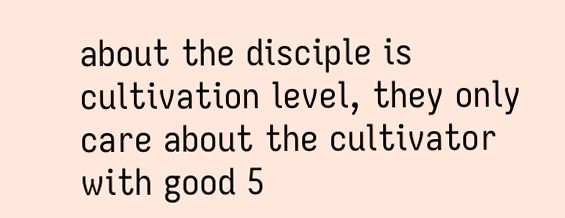about the disciple is cultivation level, they only care about the cultivator with good 5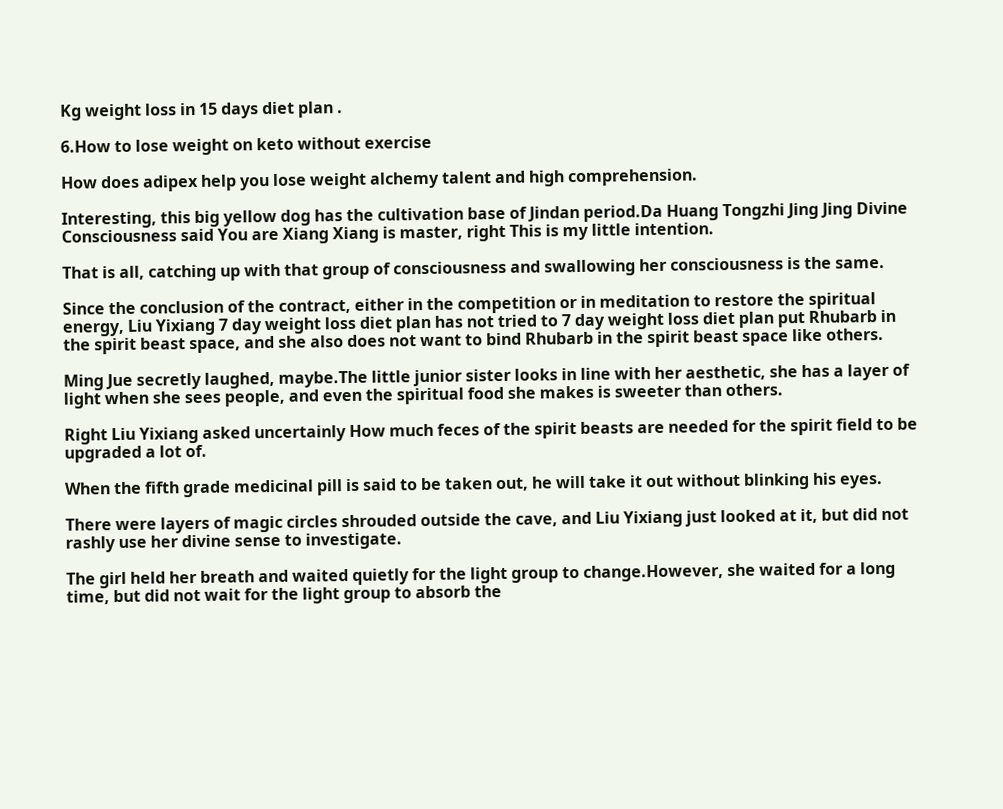Kg weight loss in 15 days diet plan .

6.How to lose weight on keto without exercise

How does adipex help you lose weight alchemy talent and high comprehension.

Interesting, this big yellow dog has the cultivation base of Jindan period.Da Huang Tongzhi Jing Jing Divine Consciousness said You are Xiang Xiang is master, right This is my little intention.

That is all, catching up with that group of consciousness and swallowing her consciousness is the same.

Since the conclusion of the contract, either in the competition or in meditation to restore the spiritual energy, Liu Yixiang 7 day weight loss diet plan has not tried to 7 day weight loss diet plan put Rhubarb in the spirit beast space, and she also does not want to bind Rhubarb in the spirit beast space like others.

Ming Jue secretly laughed, maybe.The little junior sister looks in line with her aesthetic, she has a layer of light when she sees people, and even the spiritual food she makes is sweeter than others.

Right Liu Yixiang asked uncertainly How much feces of the spirit beasts are needed for the spirit field to be upgraded a lot of.

When the fifth grade medicinal pill is said to be taken out, he will take it out without blinking his eyes.

There were layers of magic circles shrouded outside the cave, and Liu Yixiang just looked at it, but did not rashly use her divine sense to investigate.

The girl held her breath and waited quietly for the light group to change.However, she waited for a long time, but did not wait for the light group to absorb the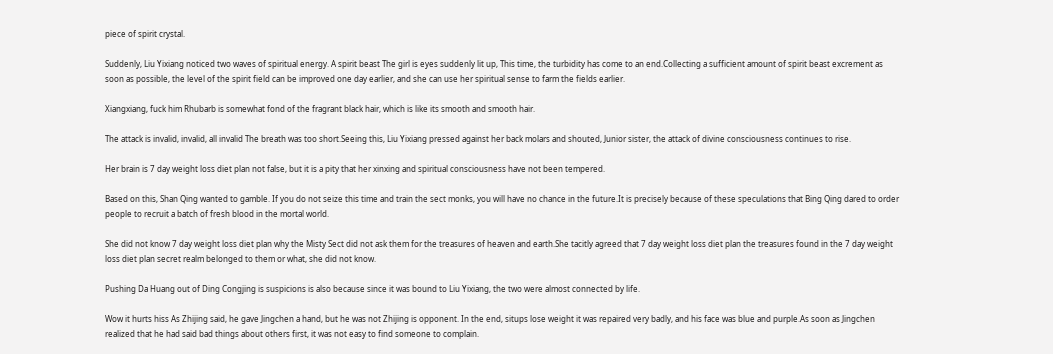piece of spirit crystal.

Suddenly, Liu Yixiang noticed two waves of spiritual energy. A spirit beast The girl is eyes suddenly lit up, This time, the turbidity has come to an end.Collecting a sufficient amount of spirit beast excrement as soon as possible, the level of the spirit field can be improved one day earlier, and she can use her spiritual sense to farm the fields earlier.

Xiangxiang, fuck him Rhubarb is somewhat fond of the fragrant black hair, which is like its smooth and smooth hair.

The attack is invalid, invalid, all invalid The breath was too short.Seeing this, Liu Yixiang pressed against her back molars and shouted, Junior sister, the attack of divine consciousness continues to rise.

Her brain is 7 day weight loss diet plan not false, but it is a pity that her xinxing and spiritual consciousness have not been tempered.

Based on this, Shan Qing wanted to gamble. If you do not seize this time and train the sect monks, you will have no chance in the future.It is precisely because of these speculations that Bing Qing dared to order people to recruit a batch of fresh blood in the mortal world.

She did not know 7 day weight loss diet plan why the Misty Sect did not ask them for the treasures of heaven and earth.She tacitly agreed that 7 day weight loss diet plan the treasures found in the 7 day weight loss diet plan secret realm belonged to them or what, she did not know.

Pushing Da Huang out of Ding Congjing is suspicions is also because since it was bound to Liu Yixiang, the two were almost connected by life.

Wow it hurts hiss As Zhijing said, he gave Jingchen a hand, but he was not Zhijing is opponent. In the end, situps lose weight it was repaired very badly, and his face was blue and purple.As soon as Jingchen realized that he had said bad things about others first, it was not easy to find someone to complain.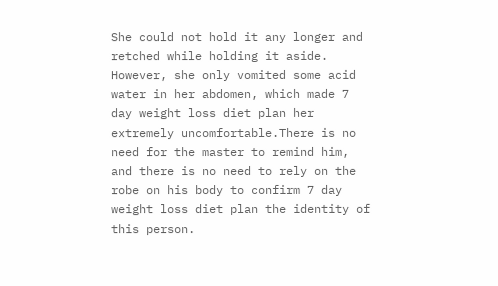She could not hold it any longer and retched while holding it aside. However, she only vomited some acid water in her abdomen, which made 7 day weight loss diet plan her extremely uncomfortable.There is no need for the master to remind him, and there is no need to rely on the robe on his body to confirm 7 day weight loss diet plan the identity of this person.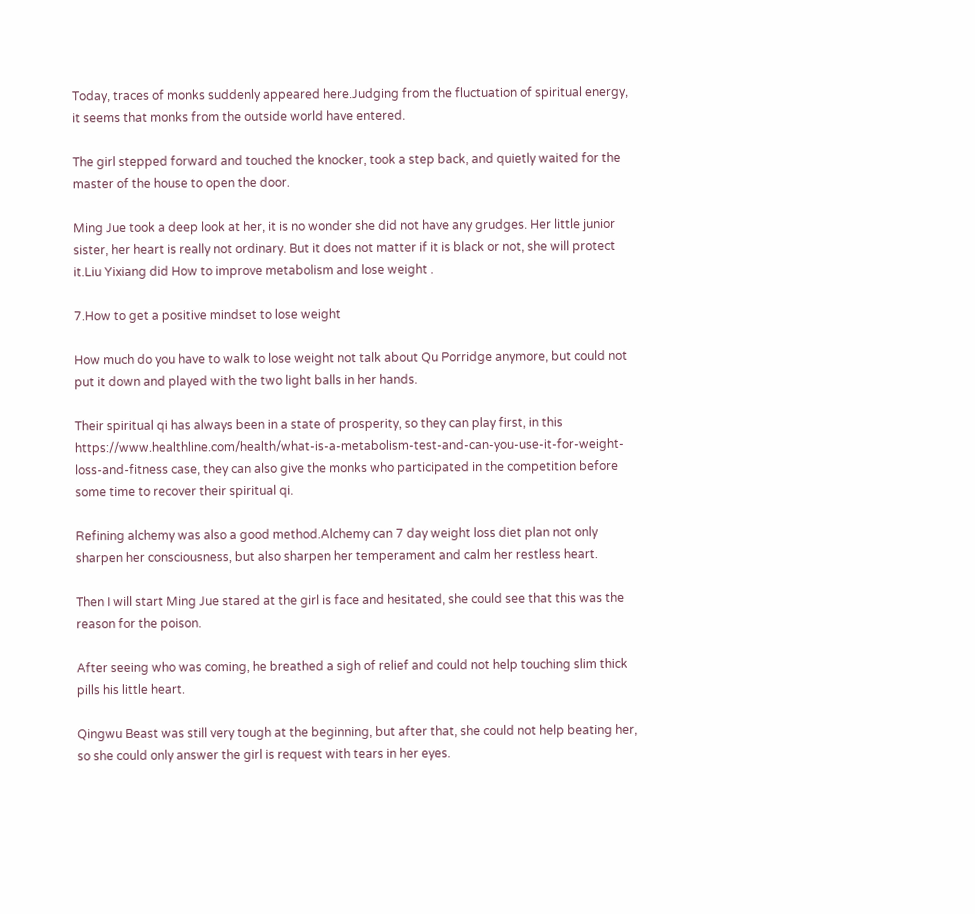Today, traces of monks suddenly appeared here.Judging from the fluctuation of spiritual energy, it seems that monks from the outside world have entered.

The girl stepped forward and touched the knocker, took a step back, and quietly waited for the master of the house to open the door.

Ming Jue took a deep look at her, it is no wonder she did not have any grudges. Her little junior sister, her heart is really not ordinary. But it does not matter if it is black or not, she will protect it.Liu Yixiang did How to improve metabolism and lose weight .

7.How to get a positive mindset to lose weight

How much do you have to walk to lose weight not talk about Qu Porridge anymore, but could not put it down and played with the two light balls in her hands.

Their spiritual qi has always been in a state of prosperity, so they can play first, in this https://www.healthline.com/health/what-is-a-metabolism-test-and-can-you-use-it-for-weight-loss-and-fitness case, they can also give the monks who participated in the competition before some time to recover their spiritual qi.

Refining alchemy was also a good method.Alchemy can 7 day weight loss diet plan not only sharpen her consciousness, but also sharpen her temperament and calm her restless heart.

Then I will start Ming Jue stared at the girl is face and hesitated, she could see that this was the reason for the poison.

After seeing who was coming, he breathed a sigh of relief and could not help touching slim thick pills his little heart.

Qingwu Beast was still very tough at the beginning, but after that, she could not help beating her, so she could only answer the girl is request with tears in her eyes.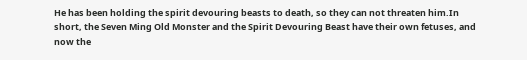He has been holding the spirit devouring beasts to death, so they can not threaten him.In short, the Seven Ming Old Monster and the Spirit Devouring Beast have their own fetuses, and now the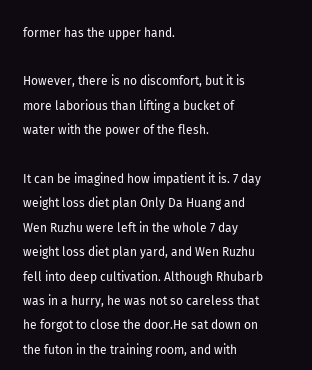former has the upper hand.

However, there is no discomfort, but it is more laborious than lifting a bucket of water with the power of the flesh.

It can be imagined how impatient it is. 7 day weight loss diet plan Only Da Huang and Wen Ruzhu were left in the whole 7 day weight loss diet plan yard, and Wen Ruzhu fell into deep cultivation. Although Rhubarb was in a hurry, he was not so careless that he forgot to close the door.He sat down on the futon in the training room, and with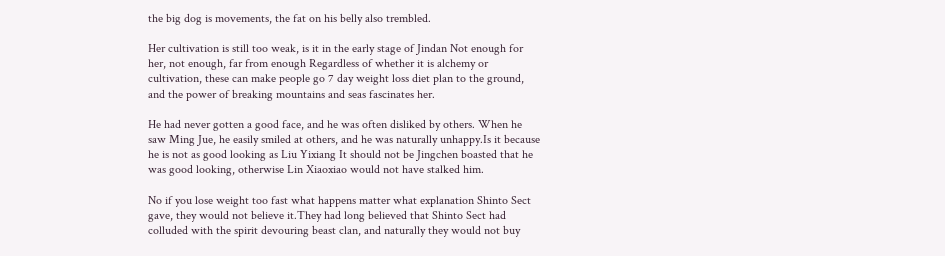the big dog is movements, the fat on his belly also trembled.

Her cultivation is still too weak, is it in the early stage of Jindan Not enough for her, not enough, far from enough Regardless of whether it is alchemy or cultivation, these can make people go 7 day weight loss diet plan to the ground, and the power of breaking mountains and seas fascinates her.

He had never gotten a good face, and he was often disliked by others. When he saw Ming Jue, he easily smiled at others, and he was naturally unhappy.Is it because he is not as good looking as Liu Yixiang It should not be Jingchen boasted that he was good looking, otherwise Lin Xiaoxiao would not have stalked him.

No if you lose weight too fast what happens matter what explanation Shinto Sect gave, they would not believe it.They had long believed that Shinto Sect had colluded with the spirit devouring beast clan, and naturally they would not buy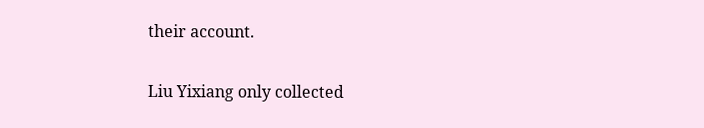their account.

Liu Yixiang only collected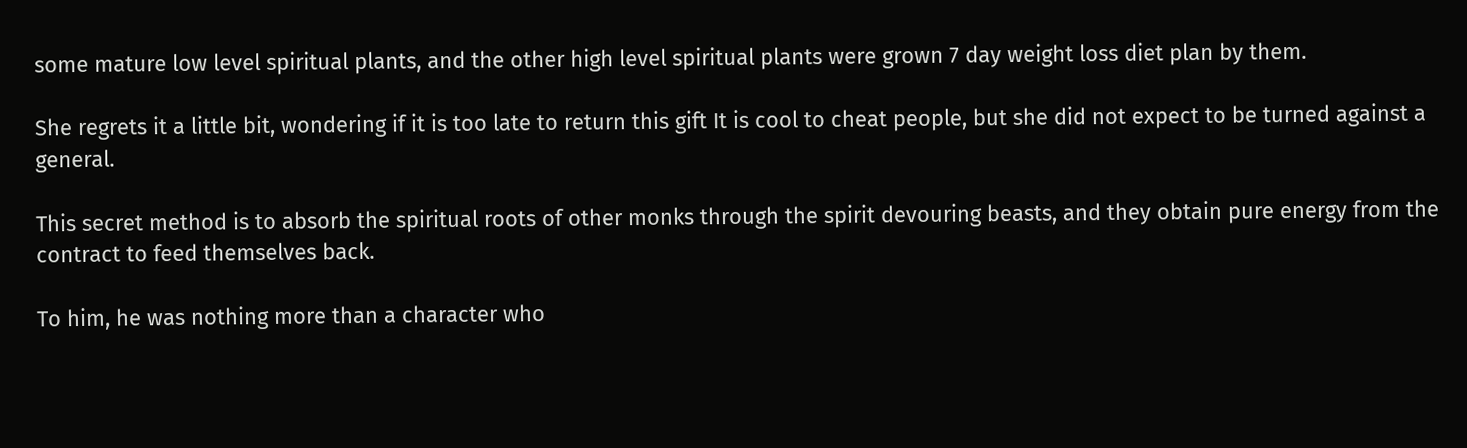some mature low level spiritual plants, and the other high level spiritual plants were grown 7 day weight loss diet plan by them.

She regrets it a little bit, wondering if it is too late to return this gift It is cool to cheat people, but she did not expect to be turned against a general.

This secret method is to absorb the spiritual roots of other monks through the spirit devouring beasts, and they obtain pure energy from the contract to feed themselves back.

To him, he was nothing more than a character who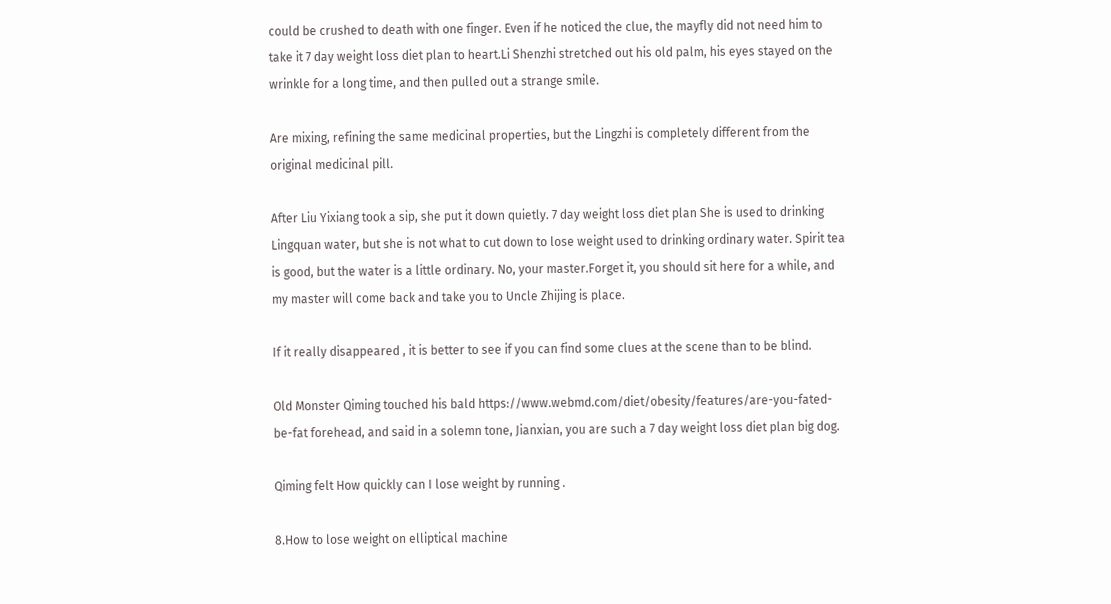could be crushed to death with one finger. Even if he noticed the clue, the mayfly did not need him to take it 7 day weight loss diet plan to heart.Li Shenzhi stretched out his old palm, his eyes stayed on the wrinkle for a long time, and then pulled out a strange smile.

Are mixing, refining the same medicinal properties, but the Lingzhi is completely different from the original medicinal pill.

After Liu Yixiang took a sip, she put it down quietly. 7 day weight loss diet plan She is used to drinking Lingquan water, but she is not what to cut down to lose weight used to drinking ordinary water. Spirit tea is good, but the water is a little ordinary. No, your master.Forget it, you should sit here for a while, and my master will come back and take you to Uncle Zhijing is place.

If it really disappeared , it is better to see if you can find some clues at the scene than to be blind.

Old Monster Qiming touched his bald https://www.webmd.com/diet/obesity/features/are-you-fated-be-fat forehead, and said in a solemn tone, Jianxian, you are such a 7 day weight loss diet plan big dog.

Qiming felt How quickly can I lose weight by running .

8.How to lose weight on elliptical machine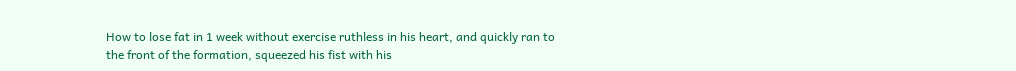How to lose fat in 1 week without exercise ruthless in his heart, and quickly ran to the front of the formation, squeezed his fist with his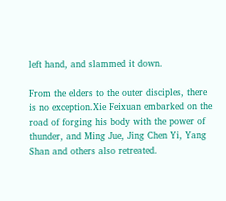left hand, and slammed it down.

From the elders to the outer disciples, there is no exception.Xie Feixuan embarked on the road of forging his body with the power of thunder, and Ming Jue, Jing Chen Yi, Yang Shan and others also retreated.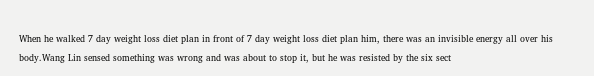When he walked 7 day weight loss diet plan in front of 7 day weight loss diet plan him, there was an invisible energy all over his body.Wang Lin sensed something was wrong and was about to stop it, but he was resisted by the six sect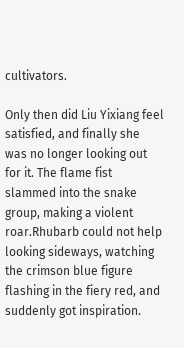cultivators.

Only then did Liu Yixiang feel satisfied, and finally she was no longer looking out for it. The flame fist slammed into the snake group, making a violent roar.Rhubarb could not help looking sideways, watching the crimson blue figure flashing in the fiery red, and suddenly got inspiration.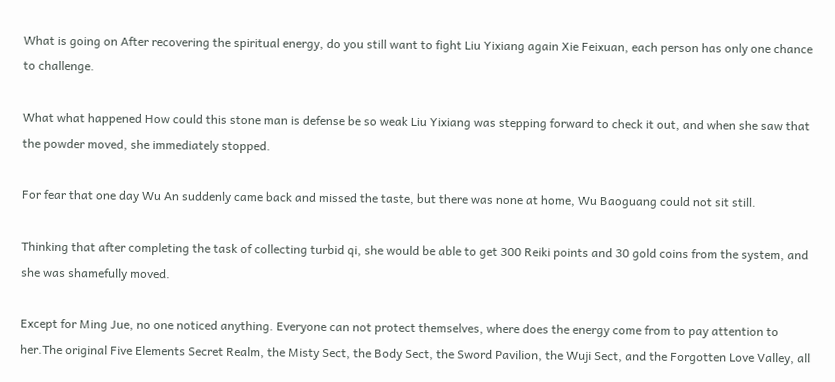What is going on After recovering the spiritual energy, do you still want to fight Liu Yixiang again Xie Feixuan, each person has only one chance to challenge.

What what happened How could this stone man is defense be so weak Liu Yixiang was stepping forward to check it out, and when she saw that the powder moved, she immediately stopped.

For fear that one day Wu An suddenly came back and missed the taste, but there was none at home, Wu Baoguang could not sit still.

Thinking that after completing the task of collecting turbid qi, she would be able to get 300 Reiki points and 30 gold coins from the system, and she was shamefully moved.

Except for Ming Jue, no one noticed anything. Everyone can not protect themselves, where does the energy come from to pay attention to her.The original Five Elements Secret Realm, the Misty Sect, the Body Sect, the Sword Pavilion, the Wuji Sect, and the Forgotten Love Valley, all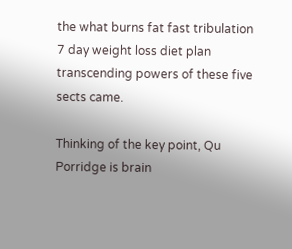the what burns fat fast tribulation 7 day weight loss diet plan transcending powers of these five sects came.

Thinking of the key point, Qu Porridge is brain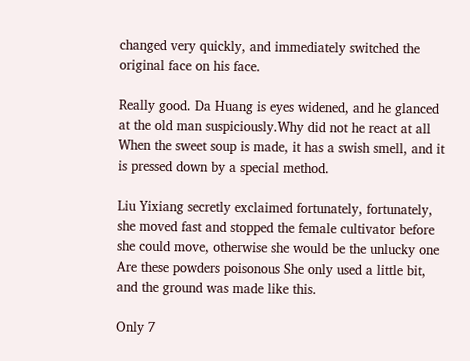changed very quickly, and immediately switched the original face on his face.

Really good. Da Huang is eyes widened, and he glanced at the old man suspiciously.Why did not he react at all When the sweet soup is made, it has a swish smell, and it is pressed down by a special method.

Liu Yixiang secretly exclaimed fortunately, fortunately, she moved fast and stopped the female cultivator before she could move, otherwise she would be the unlucky one Are these powders poisonous She only used a little bit, and the ground was made like this.

Only 7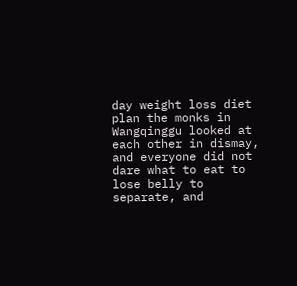day weight loss diet plan the monks in Wangqinggu looked at each other in dismay, and everyone did not dare what to eat to lose belly to separate, and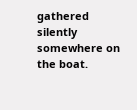gathered silently somewhere on the boat.